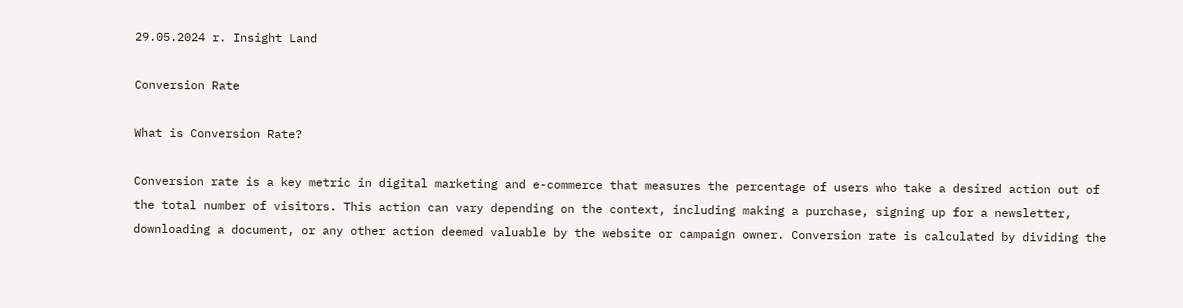29.05.2024 r. Insight Land

Conversion Rate

What is Conversion Rate?

Conversion rate is a key metric in digital marketing and e-commerce that measures the percentage of users who take a desired action out of the total number of visitors. This action can vary depending on the context, including making a purchase, signing up for a newsletter, downloading a document, or any other action deemed valuable by the website or campaign owner. Conversion rate is calculated by dividing the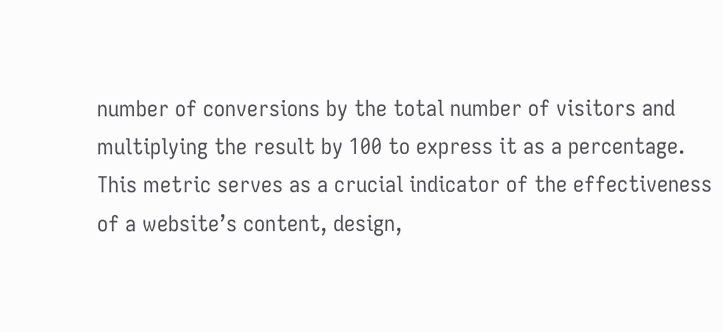number of conversions by the total number of visitors and multiplying the result by 100 to express it as a percentage. This metric serves as a crucial indicator of the effectiveness of a website’s content, design,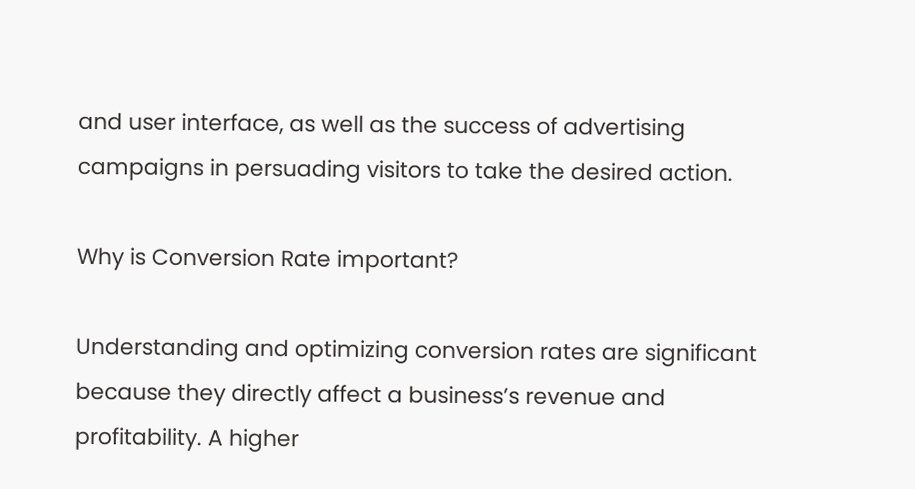and user interface, as well as the success of advertising campaigns in persuading visitors to take the desired action.

Why is Conversion Rate important?

Understanding and optimizing conversion rates are significant because they directly affect a business’s revenue and profitability. A higher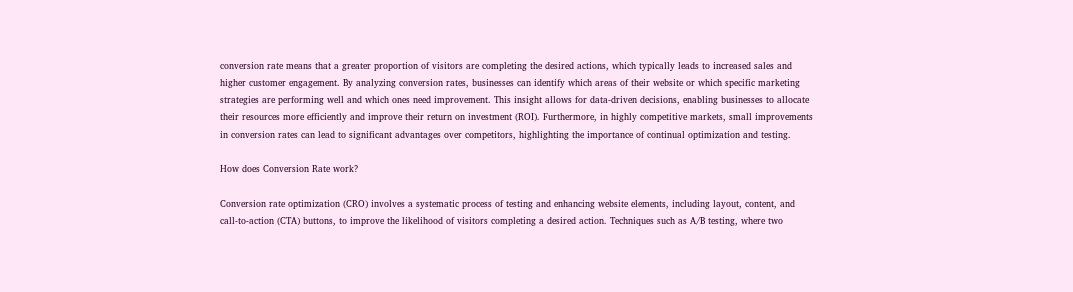conversion rate means that a greater proportion of visitors are completing the desired actions, which typically leads to increased sales and higher customer engagement. By analyzing conversion rates, businesses can identify which areas of their website or which specific marketing strategies are performing well and which ones need improvement. This insight allows for data-driven decisions, enabling businesses to allocate their resources more efficiently and improve their return on investment (ROI). Furthermore, in highly competitive markets, small improvements in conversion rates can lead to significant advantages over competitors, highlighting the importance of continual optimization and testing.

How does Conversion Rate work?

Conversion rate optimization (CRO) involves a systematic process of testing and enhancing website elements, including layout, content, and call-to-action (CTA) buttons, to improve the likelihood of visitors completing a desired action. Techniques such as A/B testing, where two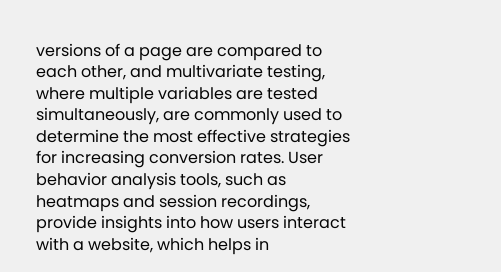versions of a page are compared to each other, and multivariate testing, where multiple variables are tested simultaneously, are commonly used to determine the most effective strategies for increasing conversion rates. User behavior analysis tools, such as heatmaps and session recordings, provide insights into how users interact with a website, which helps in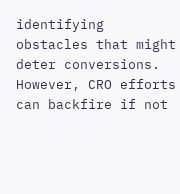identifying obstacles that might deter conversions. However, CRO efforts can backfire if not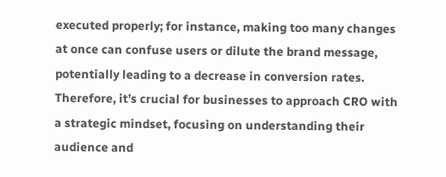executed properly; for instance, making too many changes at once can confuse users or dilute the brand message, potentially leading to a decrease in conversion rates. Therefore, it’s crucial for businesses to approach CRO with a strategic mindset, focusing on understanding their audience and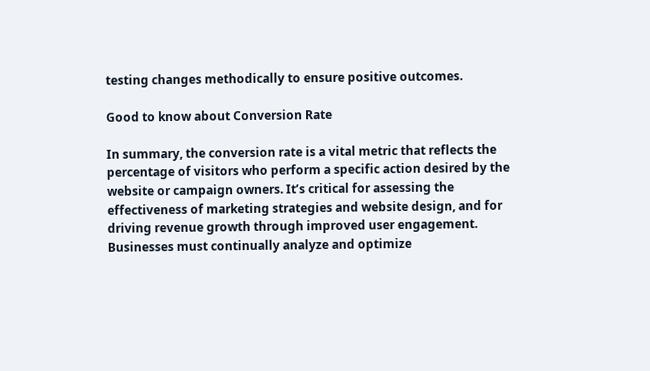testing changes methodically to ensure positive outcomes.

Good to know about Conversion Rate

In summary, the conversion rate is a vital metric that reflects the percentage of visitors who perform a specific action desired by the website or campaign owners. It’s critical for assessing the effectiveness of marketing strategies and website design, and for driving revenue growth through improved user engagement. Businesses must continually analyze and optimize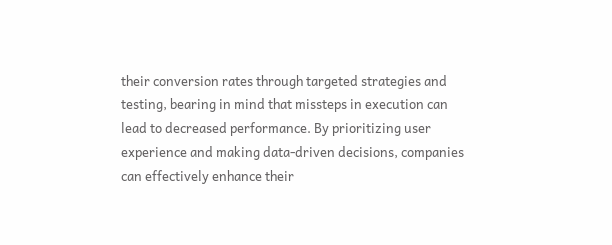their conversion rates through targeted strategies and testing, bearing in mind that missteps in execution can lead to decreased performance. By prioritizing user experience and making data-driven decisions, companies can effectively enhance their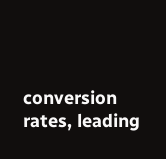conversion rates, leading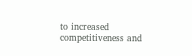to increased competitiveness and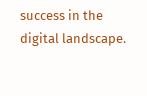success in the digital landscape.